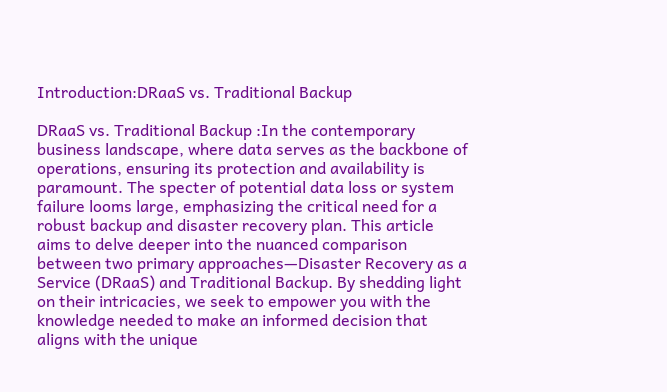Introduction:DRaaS vs. Traditional Backup

DRaaS vs. Traditional Backup :In the contemporary business landscape, where data serves as the backbone of operations, ensuring its protection and availability is paramount. The specter of potential data loss or system failure looms large, emphasizing the critical need for a robust backup and disaster recovery plan. This article aims to delve deeper into the nuanced comparison between two primary approaches—Disaster Recovery as a Service (DRaaS) and Traditional Backup. By shedding light on their intricacies, we seek to empower you with the knowledge needed to make an informed decision that aligns with the unique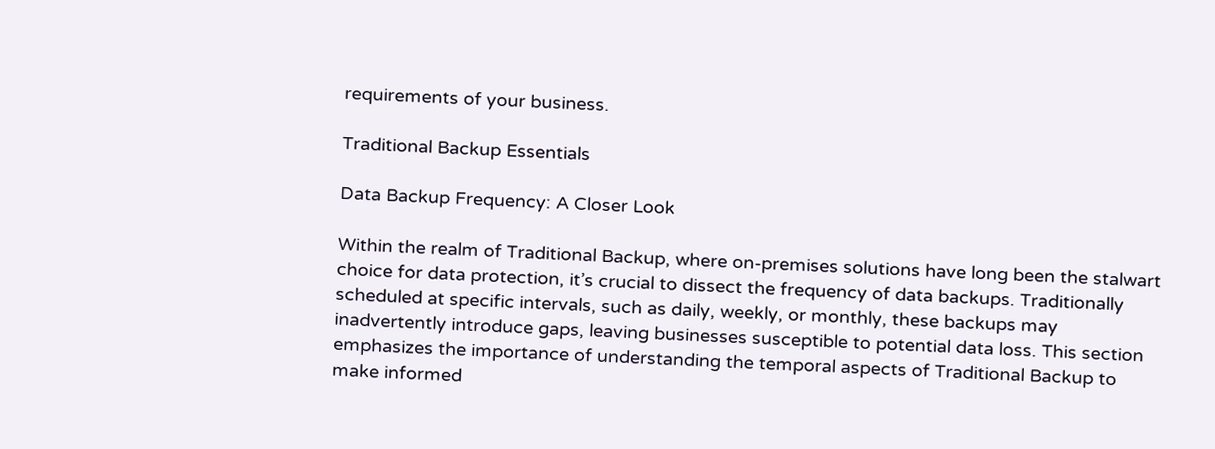requirements of your business.

Traditional Backup Essentials

Data Backup Frequency: A Closer Look

Within the realm of Traditional Backup, where on-premises solutions have long been the stalwart choice for data protection, it’s crucial to dissect the frequency of data backups. Traditionally scheduled at specific intervals, such as daily, weekly, or monthly, these backups may inadvertently introduce gaps, leaving businesses susceptible to potential data loss. This section emphasizes the importance of understanding the temporal aspects of Traditional Backup to make informed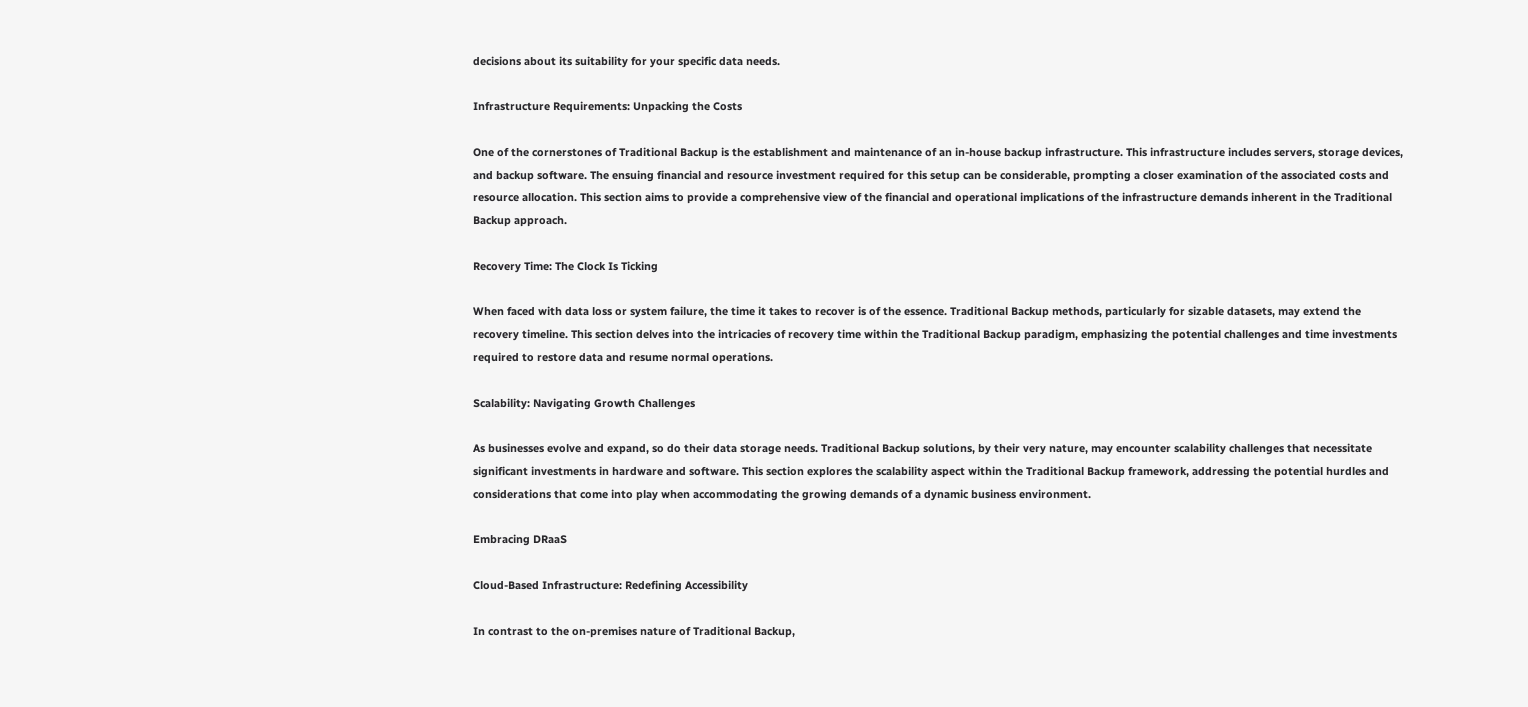decisions about its suitability for your specific data needs.

Infrastructure Requirements: Unpacking the Costs

One of the cornerstones of Traditional Backup is the establishment and maintenance of an in-house backup infrastructure. This infrastructure includes servers, storage devices, and backup software. The ensuing financial and resource investment required for this setup can be considerable, prompting a closer examination of the associated costs and resource allocation. This section aims to provide a comprehensive view of the financial and operational implications of the infrastructure demands inherent in the Traditional Backup approach.

Recovery Time: The Clock Is Ticking

When faced with data loss or system failure, the time it takes to recover is of the essence. Traditional Backup methods, particularly for sizable datasets, may extend the recovery timeline. This section delves into the intricacies of recovery time within the Traditional Backup paradigm, emphasizing the potential challenges and time investments required to restore data and resume normal operations.

Scalability: Navigating Growth Challenges

As businesses evolve and expand, so do their data storage needs. Traditional Backup solutions, by their very nature, may encounter scalability challenges that necessitate significant investments in hardware and software. This section explores the scalability aspect within the Traditional Backup framework, addressing the potential hurdles and considerations that come into play when accommodating the growing demands of a dynamic business environment.

Embracing DRaaS

Cloud-Based Infrastructure: Redefining Accessibility

In contrast to the on-premises nature of Traditional Backup,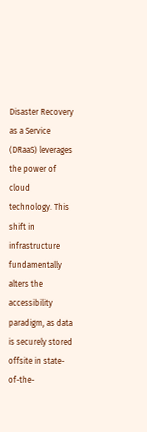Disaster Recovery as a Service (DRaaS) leverages the power of cloud technology. This shift in infrastructure fundamentally alters the accessibility paradigm, as data is securely stored offsite in state-of-the-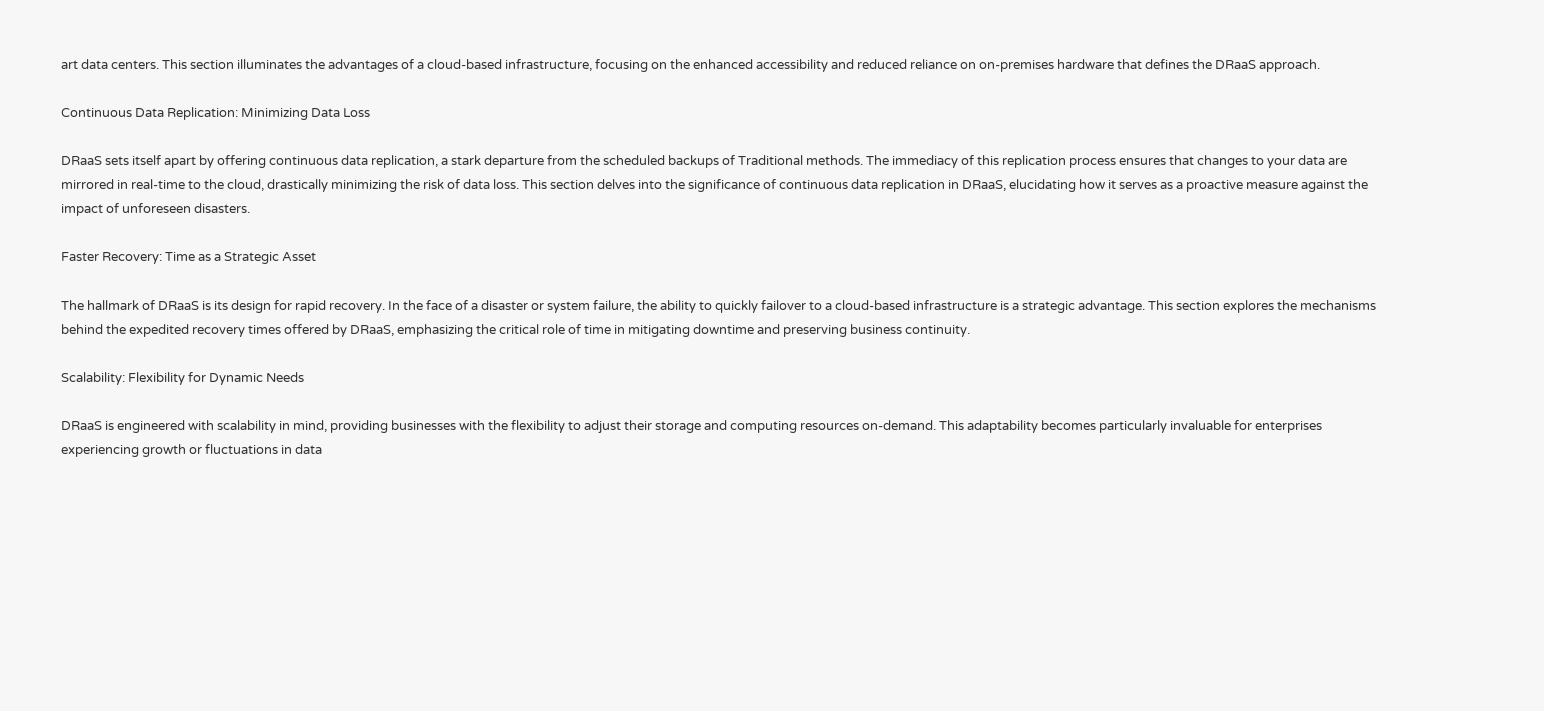art data centers. This section illuminates the advantages of a cloud-based infrastructure, focusing on the enhanced accessibility and reduced reliance on on-premises hardware that defines the DRaaS approach.

Continuous Data Replication: Minimizing Data Loss

DRaaS sets itself apart by offering continuous data replication, a stark departure from the scheduled backups of Traditional methods. The immediacy of this replication process ensures that changes to your data are mirrored in real-time to the cloud, drastically minimizing the risk of data loss. This section delves into the significance of continuous data replication in DRaaS, elucidating how it serves as a proactive measure against the impact of unforeseen disasters.

Faster Recovery: Time as a Strategic Asset

The hallmark of DRaaS is its design for rapid recovery. In the face of a disaster or system failure, the ability to quickly failover to a cloud-based infrastructure is a strategic advantage. This section explores the mechanisms behind the expedited recovery times offered by DRaaS, emphasizing the critical role of time in mitigating downtime and preserving business continuity.

Scalability: Flexibility for Dynamic Needs

DRaaS is engineered with scalability in mind, providing businesses with the flexibility to adjust their storage and computing resources on-demand. This adaptability becomes particularly invaluable for enterprises experiencing growth or fluctuations in data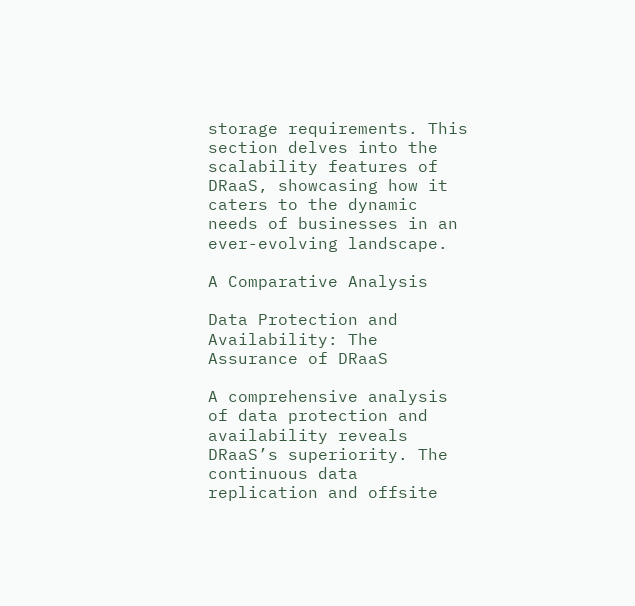storage requirements. This section delves into the scalability features of DRaaS, showcasing how it caters to the dynamic needs of businesses in an ever-evolving landscape.

A Comparative Analysis

Data Protection and Availability: The Assurance of DRaaS

A comprehensive analysis of data protection and availability reveals DRaaS’s superiority. The continuous data replication and offsite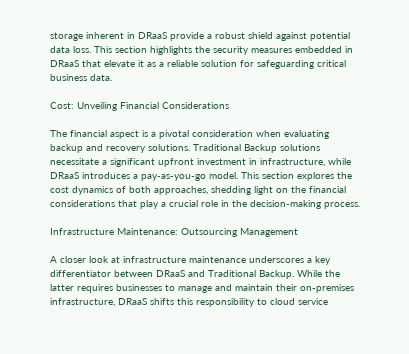storage inherent in DRaaS provide a robust shield against potential data loss. This section highlights the security measures embedded in DRaaS that elevate it as a reliable solution for safeguarding critical business data.

Cost: Unveiling Financial Considerations

The financial aspect is a pivotal consideration when evaluating backup and recovery solutions. Traditional Backup solutions necessitate a significant upfront investment in infrastructure, while DRaaS introduces a pay-as-you-go model. This section explores the cost dynamics of both approaches, shedding light on the financial considerations that play a crucial role in the decision-making process.

Infrastructure Maintenance: Outsourcing Management

A closer look at infrastructure maintenance underscores a key differentiator between DRaaS and Traditional Backup. While the latter requires businesses to manage and maintain their on-premises infrastructure, DRaaS shifts this responsibility to cloud service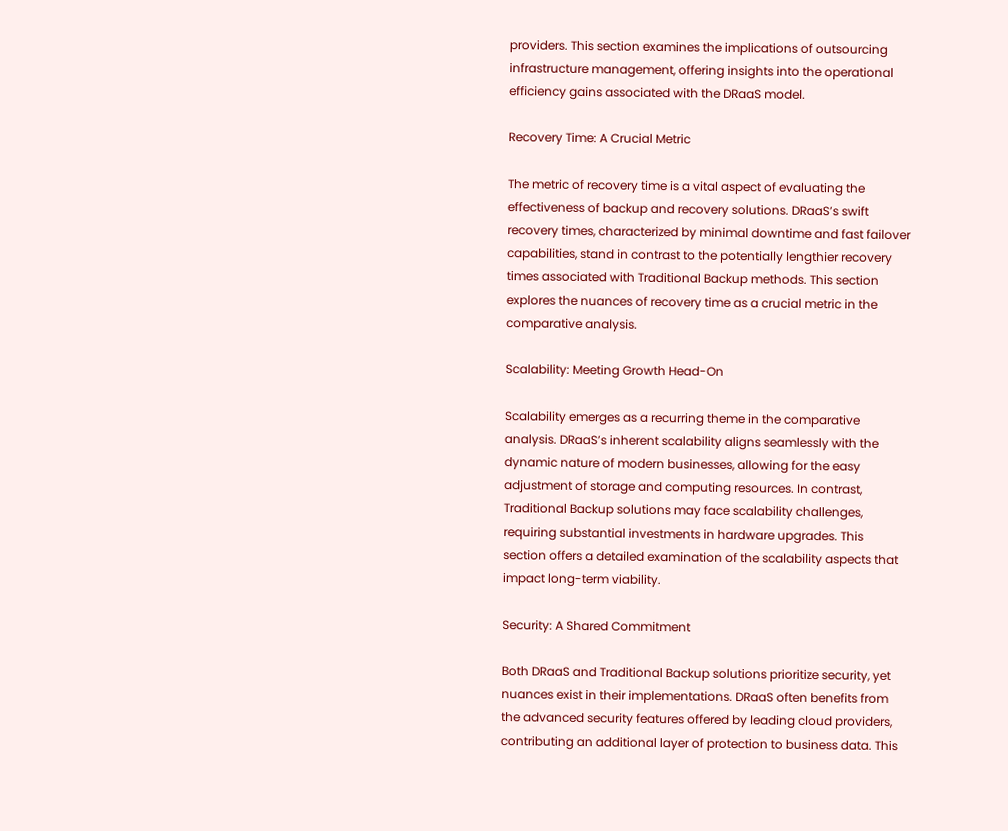providers. This section examines the implications of outsourcing infrastructure management, offering insights into the operational efficiency gains associated with the DRaaS model.

Recovery Time: A Crucial Metric

The metric of recovery time is a vital aspect of evaluating the effectiveness of backup and recovery solutions. DRaaS’s swift recovery times, characterized by minimal downtime and fast failover capabilities, stand in contrast to the potentially lengthier recovery times associated with Traditional Backup methods. This section explores the nuances of recovery time as a crucial metric in the comparative analysis.

Scalability: Meeting Growth Head-On

Scalability emerges as a recurring theme in the comparative analysis. DRaaS’s inherent scalability aligns seamlessly with the dynamic nature of modern businesses, allowing for the easy adjustment of storage and computing resources. In contrast, Traditional Backup solutions may face scalability challenges, requiring substantial investments in hardware upgrades. This section offers a detailed examination of the scalability aspects that impact long-term viability.

Security: A Shared Commitment

Both DRaaS and Traditional Backup solutions prioritize security, yet nuances exist in their implementations. DRaaS often benefits from the advanced security features offered by leading cloud providers, contributing an additional layer of protection to business data. This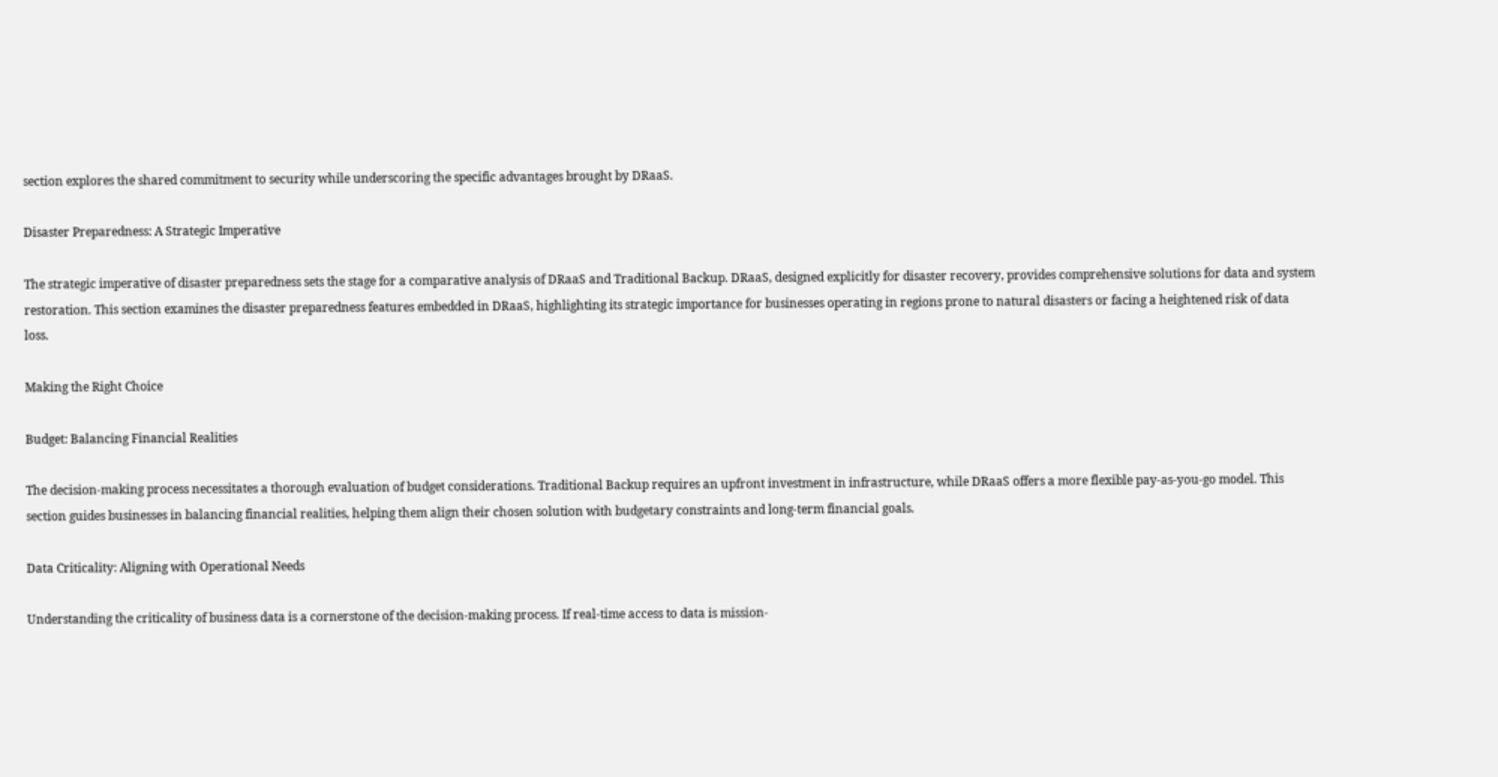section explores the shared commitment to security while underscoring the specific advantages brought by DRaaS.

Disaster Preparedness: A Strategic Imperative

The strategic imperative of disaster preparedness sets the stage for a comparative analysis of DRaaS and Traditional Backup. DRaaS, designed explicitly for disaster recovery, provides comprehensive solutions for data and system restoration. This section examines the disaster preparedness features embedded in DRaaS, highlighting its strategic importance for businesses operating in regions prone to natural disasters or facing a heightened risk of data loss.

Making the Right Choice

Budget: Balancing Financial Realities

The decision-making process necessitates a thorough evaluation of budget considerations. Traditional Backup requires an upfront investment in infrastructure, while DRaaS offers a more flexible pay-as-you-go model. This section guides businesses in balancing financial realities, helping them align their chosen solution with budgetary constraints and long-term financial goals.

Data Criticality: Aligning with Operational Needs

Understanding the criticality of business data is a cornerstone of the decision-making process. If real-time access to data is mission-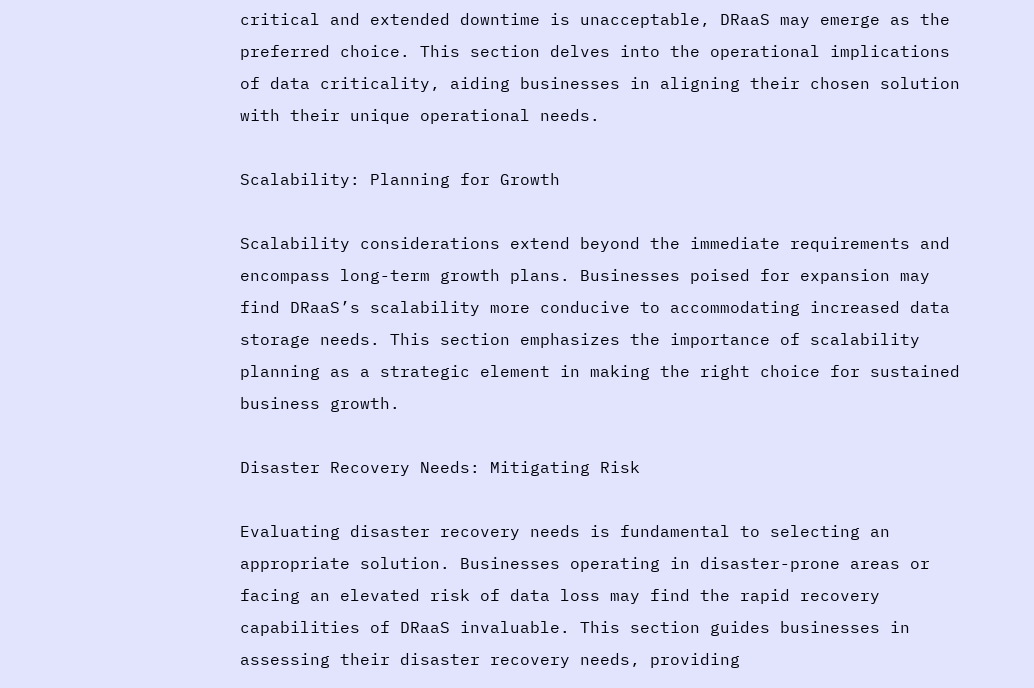critical and extended downtime is unacceptable, DRaaS may emerge as the preferred choice. This section delves into the operational implications of data criticality, aiding businesses in aligning their chosen solution with their unique operational needs.

Scalability: Planning for Growth

Scalability considerations extend beyond the immediate requirements and encompass long-term growth plans. Businesses poised for expansion may find DRaaS’s scalability more conducive to accommodating increased data storage needs. This section emphasizes the importance of scalability planning as a strategic element in making the right choice for sustained business growth.

Disaster Recovery Needs: Mitigating Risk

Evaluating disaster recovery needs is fundamental to selecting an appropriate solution. Businesses operating in disaster-prone areas or facing an elevated risk of data loss may find the rapid recovery capabilities of DRaaS invaluable. This section guides businesses in assessing their disaster recovery needs, providing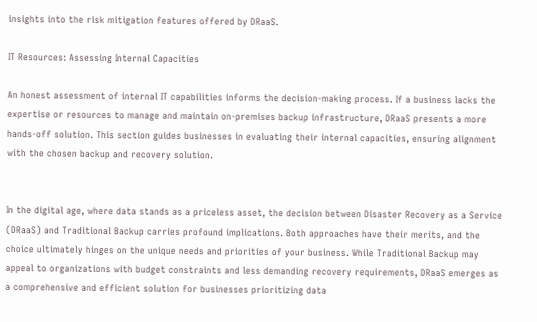insights into the risk mitigation features offered by DRaaS.

IT Resources: Assessing Internal Capacities

An honest assessment of internal IT capabilities informs the decision-making process. If a business lacks the expertise or resources to manage and maintain on-premises backup infrastructure, DRaaS presents a more hands-off solution. This section guides businesses in evaluating their internal capacities, ensuring alignment with the chosen backup and recovery solution.


In the digital age, where data stands as a priceless asset, the decision between Disaster Recovery as a Service (DRaaS) and Traditional Backup carries profound implications. Both approaches have their merits, and the choice ultimately hinges on the unique needs and priorities of your business. While Traditional Backup may appeal to organizations with budget constraints and less demanding recovery requirements, DRaaS emerges as a comprehensive and efficient solution for businesses prioritizing data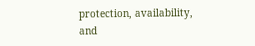protection, availability, and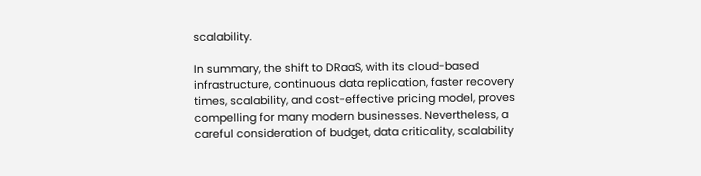scalability.

In summary, the shift to DRaaS, with its cloud-based infrastructure, continuous data replication, faster recovery times, scalability, and cost-effective pricing model, proves compelling for many modern businesses. Nevertheless, a careful consideration of budget, data criticality, scalability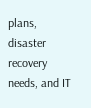plans, disaster recovery needs, and IT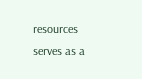resources serves as a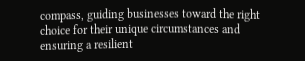compass, guiding businesses toward the right choice for their unique circumstances and ensuring a resilient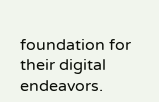foundation for their digital endeavors.